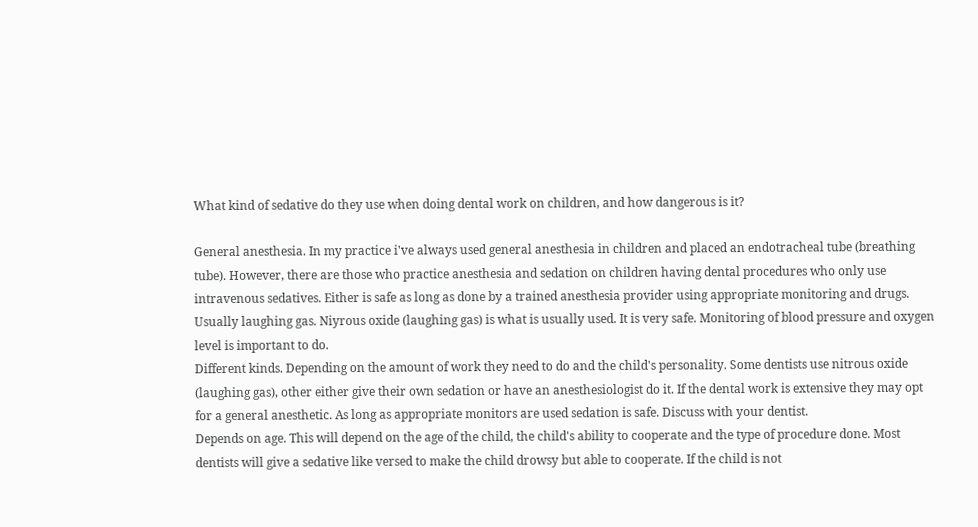What kind of sedative do they use when doing dental work on children, and how dangerous is it?

General anesthesia. In my practice i've always used general anesthesia in children and placed an endotracheal tube (breathing tube). However, there are those who practice anesthesia and sedation on children having dental procedures who only use intravenous sedatives. Either is safe as long as done by a trained anesthesia provider using appropriate monitoring and drugs.
Usually laughing gas. Niyrous oxide (laughing gas) is what is usually used. It is very safe. Monitoring of blood pressure and oxygen level is important to do.
Different kinds. Depending on the amount of work they need to do and the child's personality. Some dentists use nitrous oxide (laughing gas), other either give their own sedation or have an anesthesiologist do it. If the dental work is extensive they may opt for a general anesthetic. As long as appropriate monitors are used sedation is safe. Discuss with your dentist.
Depends on age. This will depend on the age of the child, the child's ability to cooperate and the type of procedure done. Most dentists will give a sedative like versed to make the child drowsy but able to cooperate. If the child is not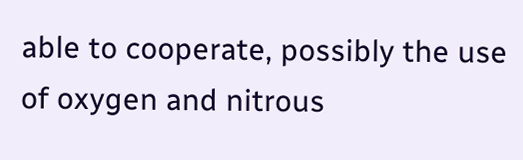able to cooperate, possibly the use of oxygen and nitrous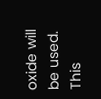oxide will be used. This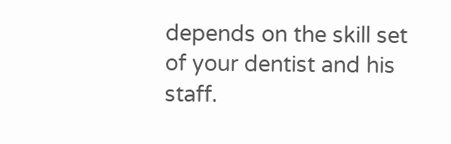depends on the skill set of your dentist and his staff.